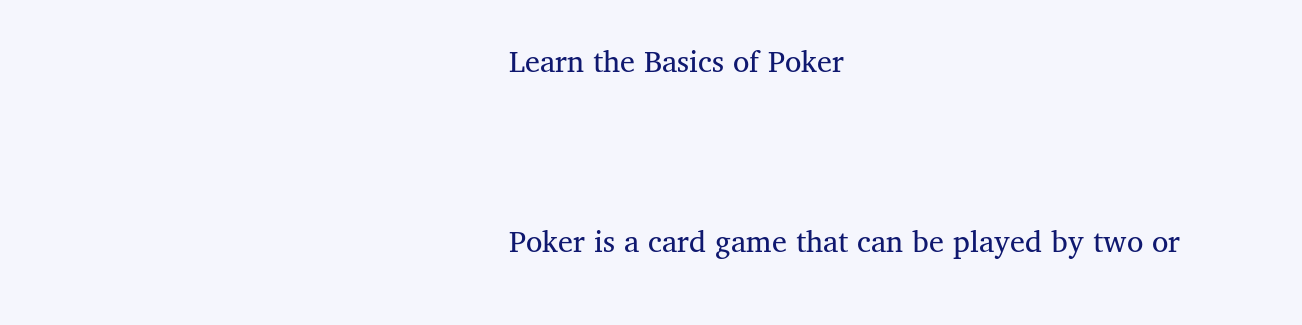Learn the Basics of Poker


Poker is a card game that can be played by two or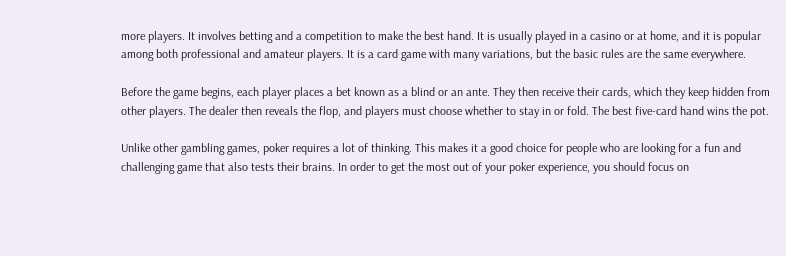more players. It involves betting and a competition to make the best hand. It is usually played in a casino or at home, and it is popular among both professional and amateur players. It is a card game with many variations, but the basic rules are the same everywhere.

Before the game begins, each player places a bet known as a blind or an ante. They then receive their cards, which they keep hidden from other players. The dealer then reveals the flop, and players must choose whether to stay in or fold. The best five-card hand wins the pot.

Unlike other gambling games, poker requires a lot of thinking. This makes it a good choice for people who are looking for a fun and challenging game that also tests their brains. In order to get the most out of your poker experience, you should focus on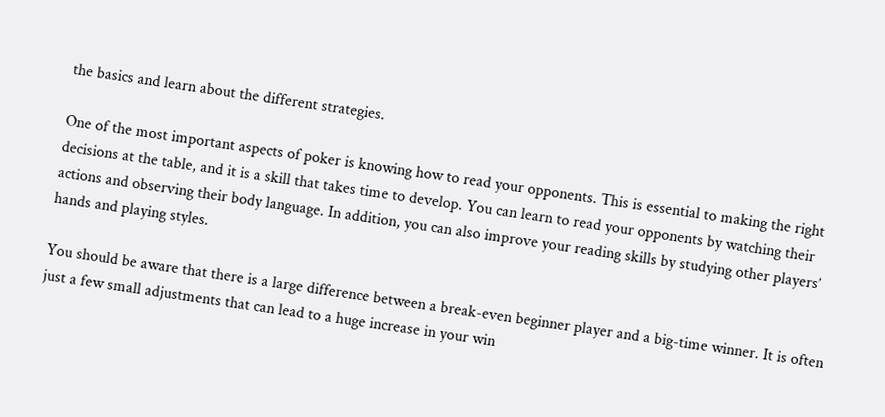the basics and learn about the different strategies.

One of the most important aspects of poker is knowing how to read your opponents. This is essential to making the right decisions at the table, and it is a skill that takes time to develop. You can learn to read your opponents by watching their actions and observing their body language. In addition, you can also improve your reading skills by studying other players’ hands and playing styles.

You should be aware that there is a large difference between a break-even beginner player and a big-time winner. It is often just a few small adjustments that can lead to a huge increase in your win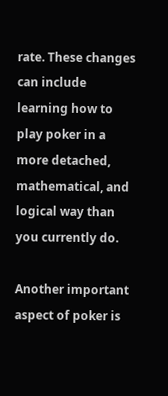rate. These changes can include learning how to play poker in a more detached, mathematical, and logical way than you currently do.

Another important aspect of poker is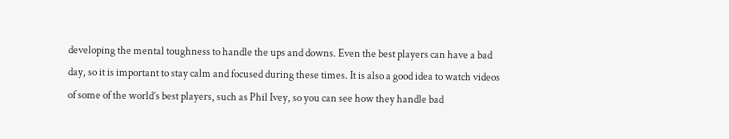developing the mental toughness to handle the ups and downs. Even the best players can have a bad day, so it is important to stay calm and focused during these times. It is also a good idea to watch videos of some of the world’s best players, such as Phil Ivey, so you can see how they handle bad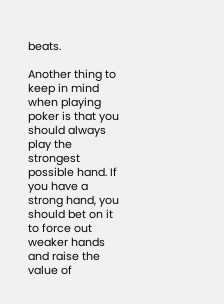beats.

Another thing to keep in mind when playing poker is that you should always play the strongest possible hand. If you have a strong hand, you should bet on it to force out weaker hands and raise the value of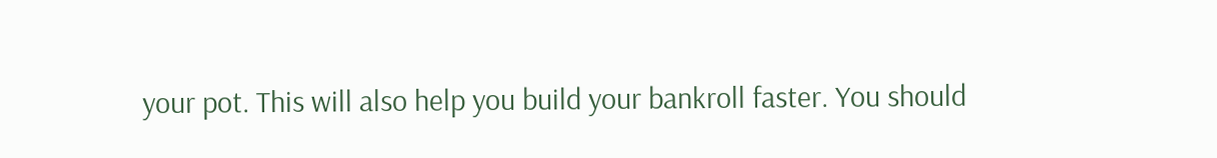your pot. This will also help you build your bankroll faster. You should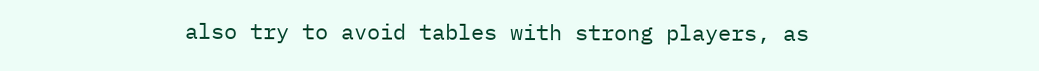also try to avoid tables with strong players, as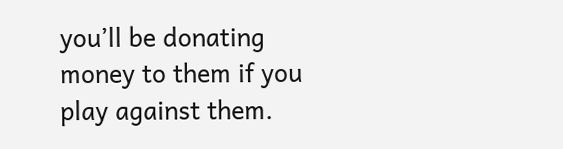you’ll be donating money to them if you play against them.